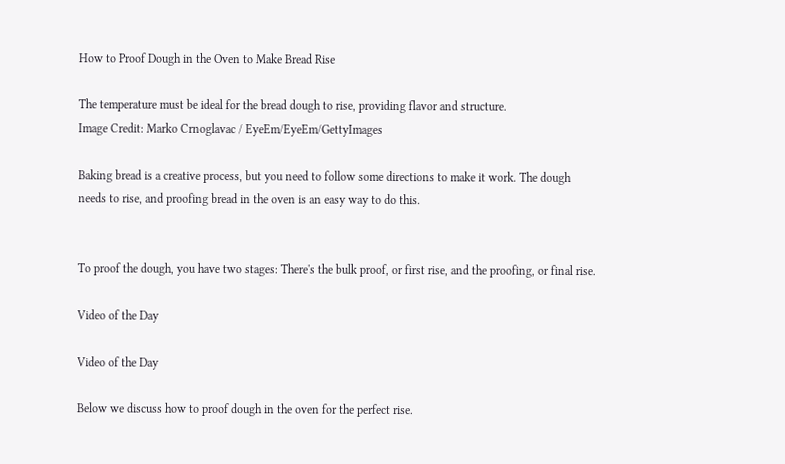How to Proof Dough in the Oven to Make Bread Rise

The temperature must be ideal for the bread dough to rise, providing flavor and structure.
Image Credit: Marko Crnoglavac / EyeEm/EyeEm/GettyImages

Baking bread is a creative process, but you need to follow some directions to make it work. The dough needs to rise, and proofing bread in the oven is an easy way to do this.


To proof the dough, you have two stages: There's the bulk proof, or first rise, and the proofing, or final rise.

Video of the Day

Video of the Day

Below we discuss how to proof dough in the oven for the perfect rise.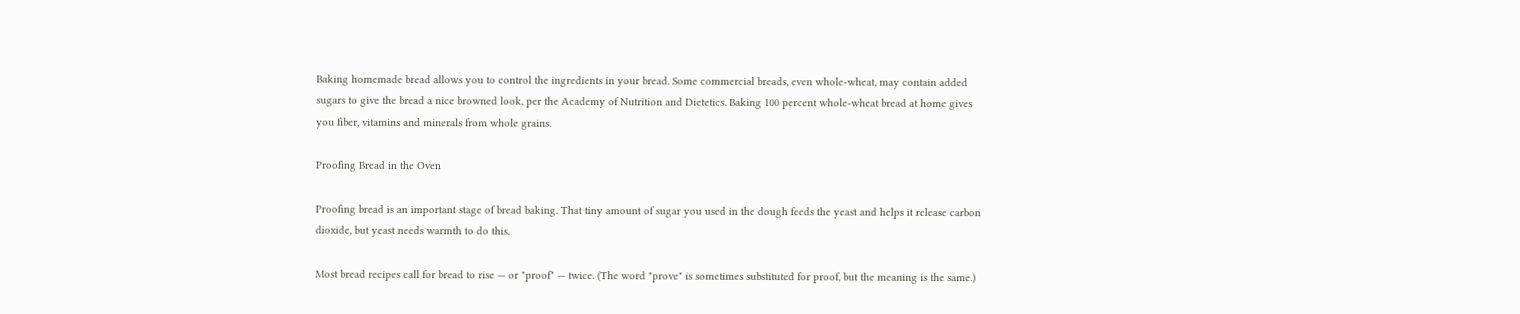Baking homemade bread allows you to control the ingredients in your bread. Some commercial breads, even whole-wheat, may contain added sugars to give the bread a nice browned look, per the Academy of Nutrition and Dietetics. Baking 100 percent whole-wheat bread at home gives you fiber, vitamins and minerals from whole grains.

Proofing Bread in the Oven

Proofing bread is an important stage of bread baking. That tiny amount of sugar you used in the dough feeds the yeast and helps it release carbon dioxide, but yeast needs warmth to do this.

Most bread recipes call for bread to rise — or "proof" — twice. (The word "prove" is sometimes substituted for proof, but the meaning is the same.)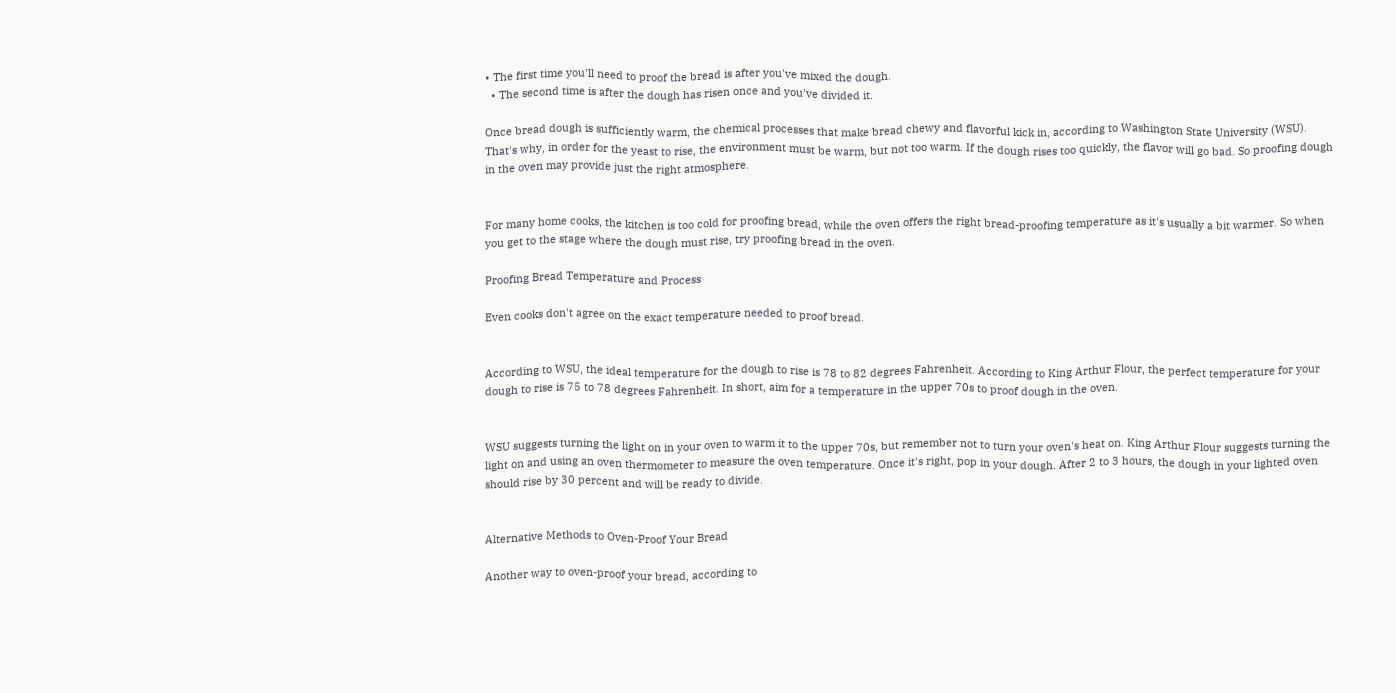• The first time you'll need to proof the bread is after you've mixed the dough.
  • The second time is after the dough has risen once and you've divided it.

Once bread dough is sufficiently warm, the chemical processes that make bread chewy and flavorful kick in, according to Washington State University (WSU). That's why, in order for the yeast to rise, the environment must be warm, but not too warm. If the dough rises too quickly, the flavor will go bad. So proofing dough in the oven may provide just the right atmosphere.


For many home cooks, the kitchen is too cold for proofing bread, while the oven offers the right bread-proofing temperature as it's usually a bit warmer. So when you get to the stage where the dough must rise, try proofing bread in the oven.

Proofing Bread Temperature and Process

Even cooks don't agree on the exact temperature needed to proof bread.


According to WSU, the ideal temperature for the dough to rise is 78 to 82 degrees Fahrenheit. According to King Arthur Flour, the perfect temperature for your dough to rise is 75 to 78 degrees Fahrenheit. In short, aim for a temperature in the upper 70s to proof dough in the oven.


WSU suggests turning the light on in your oven to warm it to the upper 70s, but remember not to turn your oven's heat on. King Arthur Flour suggests turning the light on and using an oven thermometer to measure the oven temperature. Once it's right, pop in your dough. After 2 to 3 hours, the dough in your lighted oven should rise by 30 percent and will be ready to divide.


Alternative Methods to Oven-Proof Your Bread

Another way to oven-proof your bread, according to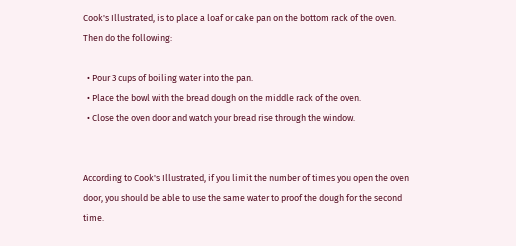Cook's Illustrated, is to place a loaf or cake pan on the bottom rack of the oven. Then do the following:

  • Pour 3 cups of boiling water into the pan.
  • Place the bowl with the bread dough on the middle rack of the oven.
  • Close the oven door and watch your bread rise through the window.


According to Cook's Illustrated, if you limit the number of times you open the oven door, you should be able to use the same water to proof the dough for the second time.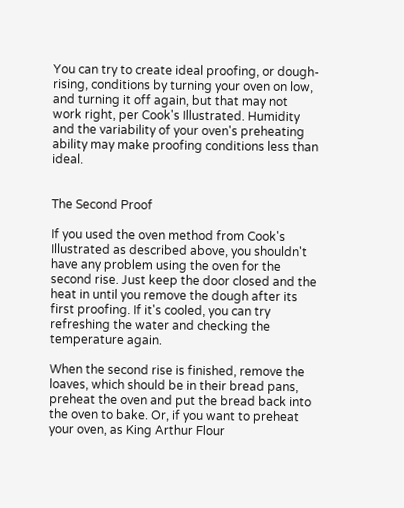You can try to create ideal proofing, or dough-rising, conditions by turning your oven on low, and turning it off again, but that may not work right, per Cook's Illustrated. Humidity and the variability of your oven's preheating ability may make proofing conditions less than ideal.


The Second Proof

If you used the oven method from Cook's Illustrated as described above, you shouldn't have any problem using the oven for the second rise. Just keep the door closed and the heat in until you remove the dough after its first proofing. If it's cooled, you can try refreshing the water and checking the temperature again.

When the second rise is finished, remove the loaves, which should be in their bread pans, preheat the oven and put the bread back into the oven to bake. Or, if you want to preheat your oven, as King Arthur Flour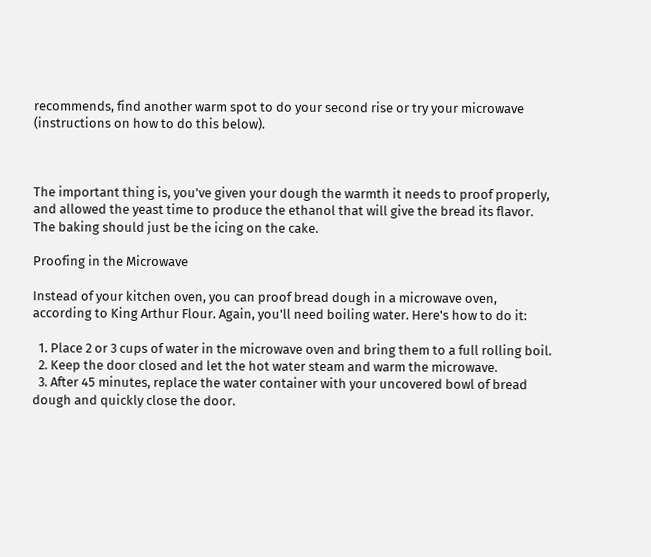recommends, find another warm spot to do your second rise or try your microwave (instructions on how to do this below).



The important thing is, you've given your dough the warmth it needs to proof properly, and allowed the yeast time to produce the ethanol that will give the bread its flavor. The baking should just be the icing on the cake.

Proofing in the Microwave

Instead of your kitchen oven, you can proof bread dough in a microwave oven, according to King Arthur Flour. Again, you'll need boiling water. Here's how to do it:

  1. Place 2 or 3 cups of water in the microwave oven and bring them to a full rolling boil.
  2. Keep the door closed and let the hot water steam and warm the microwave.
  3. After 45 minutes, replace the water container with your uncovered bowl of bread dough and quickly close the door.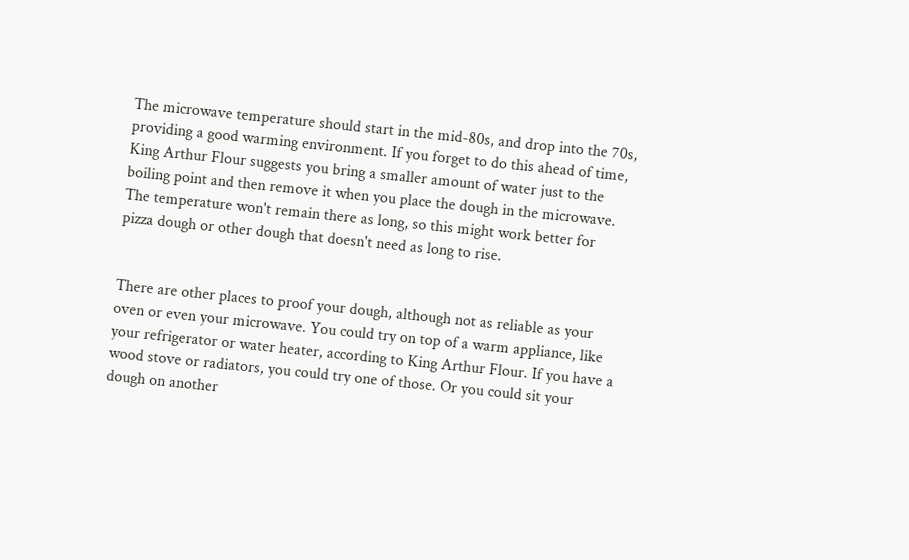The microwave temperature should start in the mid-80s, and drop into the 70s, providing a good warming environment. If you forget to do this ahead of time, King Arthur Flour suggests you bring a smaller amount of water just to the boiling point and then remove it when you place the dough in the microwave. The temperature won't remain there as long, so this might work better for pizza dough or other dough that doesn't need as long to rise.


There are other places to proof your dough, although not as reliable as your oven or even your microwave. You could try on top of a warm appliance, like your refrigerator or water heater, according to King Arthur Flour. If you have a wood stove or radiators, you could try one of those. Or you could sit your dough on another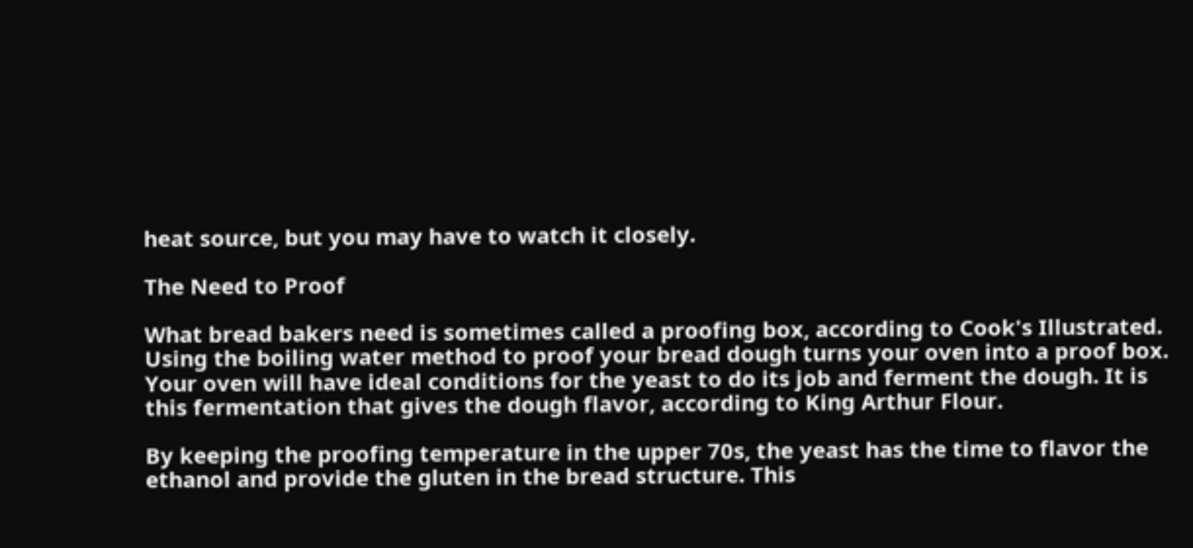heat source, but you may have to watch it closely.

The Need to Proof

What bread bakers need is sometimes called a proofing box, according to Cook's Illustrated. Using the boiling water method to proof your bread dough turns your oven into a proof box. Your oven will have ideal conditions for the yeast to do its job and ferment the dough. It is this fermentation that gives the dough flavor, according to King Arthur Flour.

By keeping the proofing temperature in the upper 70s, the yeast has the time to flavor the ethanol and provide the gluten in the bread structure. This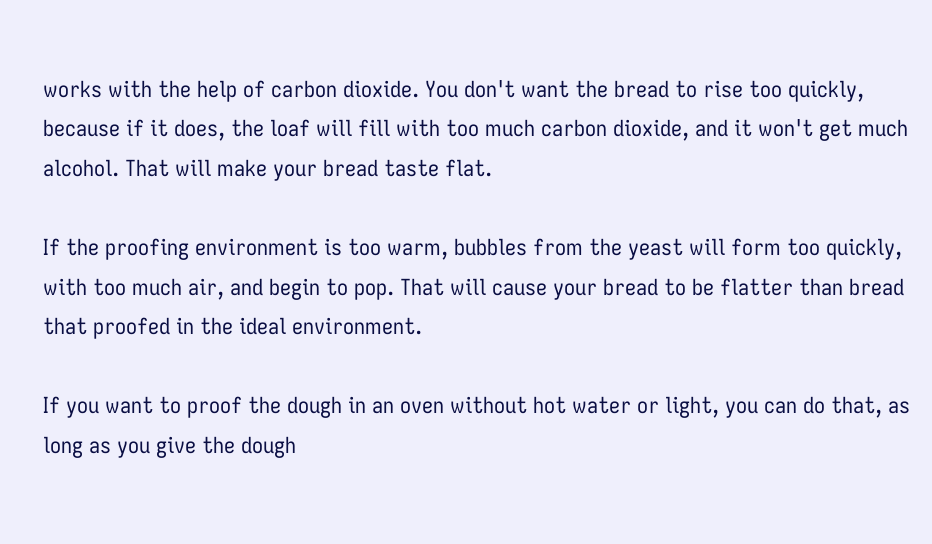works with the help of carbon dioxide. You don't want the bread to rise too quickly, because if it does, the loaf will fill with too much carbon dioxide, and it won't get much alcohol. That will make your bread taste flat.

If the proofing environment is too warm, bubbles from the yeast will form too quickly, with too much air, and begin to pop. That will cause your bread to be flatter than bread that proofed in the ideal environment.

If you want to proof the dough in an oven without hot water or light, you can do that, as long as you give the dough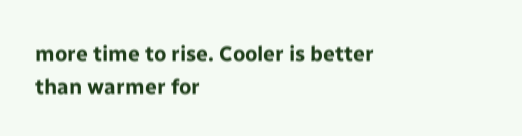more time to rise. Cooler is better than warmer for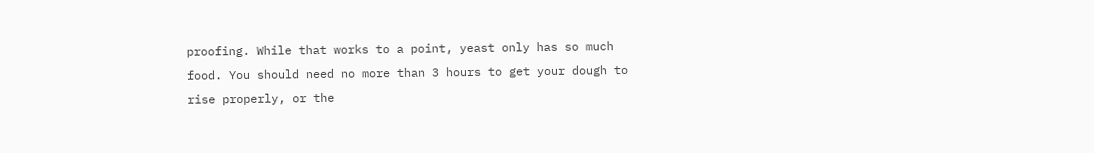proofing. While that works to a point, yeast only has so much food. You should need no more than 3 hours to get your dough to rise properly, or the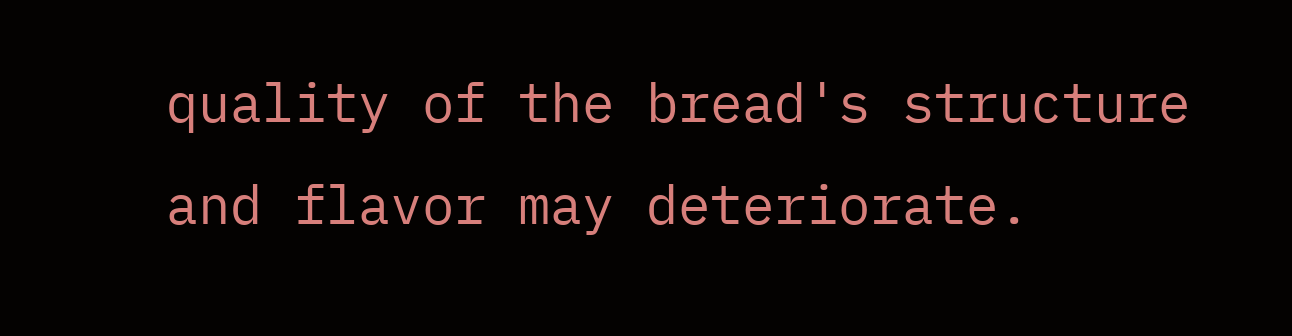quality of the bread's structure and flavor may deteriorate.